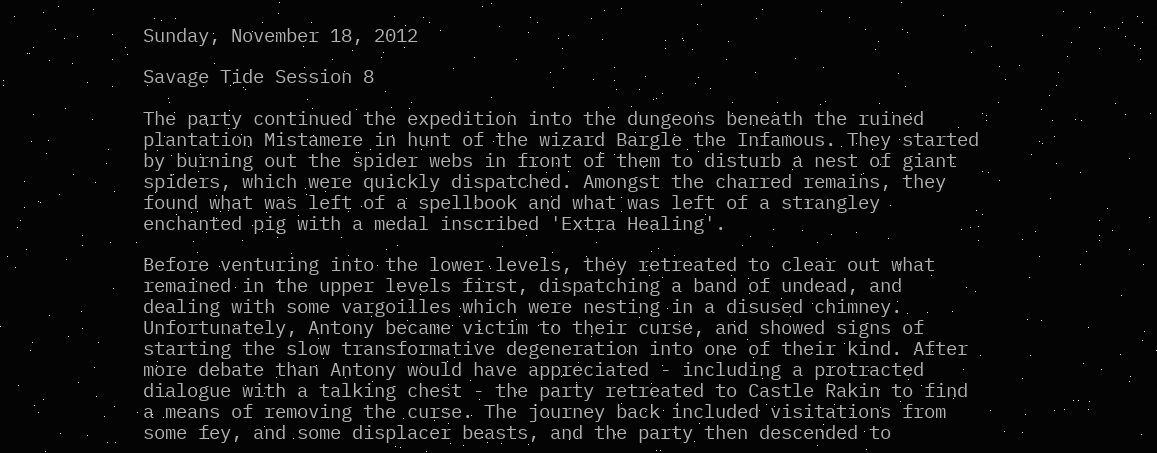Sunday, November 18, 2012

Savage Tide Session 8

The party continued the expedition into the dungeons beneath the ruined plantation Mistamere in hunt of the wizard Bargle the Infamous. They started by burning out the spider webs in front of them to disturb a nest of giant spiders, which were quickly dispatched. Amongst the charred remains, they found what was left of a spellbook and what was left of a strangley enchanted pig with a medal inscribed 'Extra Healing'.

Before venturing into the lower levels, they retreated to clear out what remained in the upper levels first, dispatching a band of undead, and dealing with some vargoilles which were nesting in a disused chimney. Unfortunately, Antony became victim to their curse, and showed signs of starting the slow transformative degeneration into one of their kind. After more debate than Antony would have appreciated - including a protracted dialogue with a talking chest - the party retreated to Castle Rakin to find a means of removing the curse. The journey back included visitations from some fey, and some displacer beasts, and the party then descended to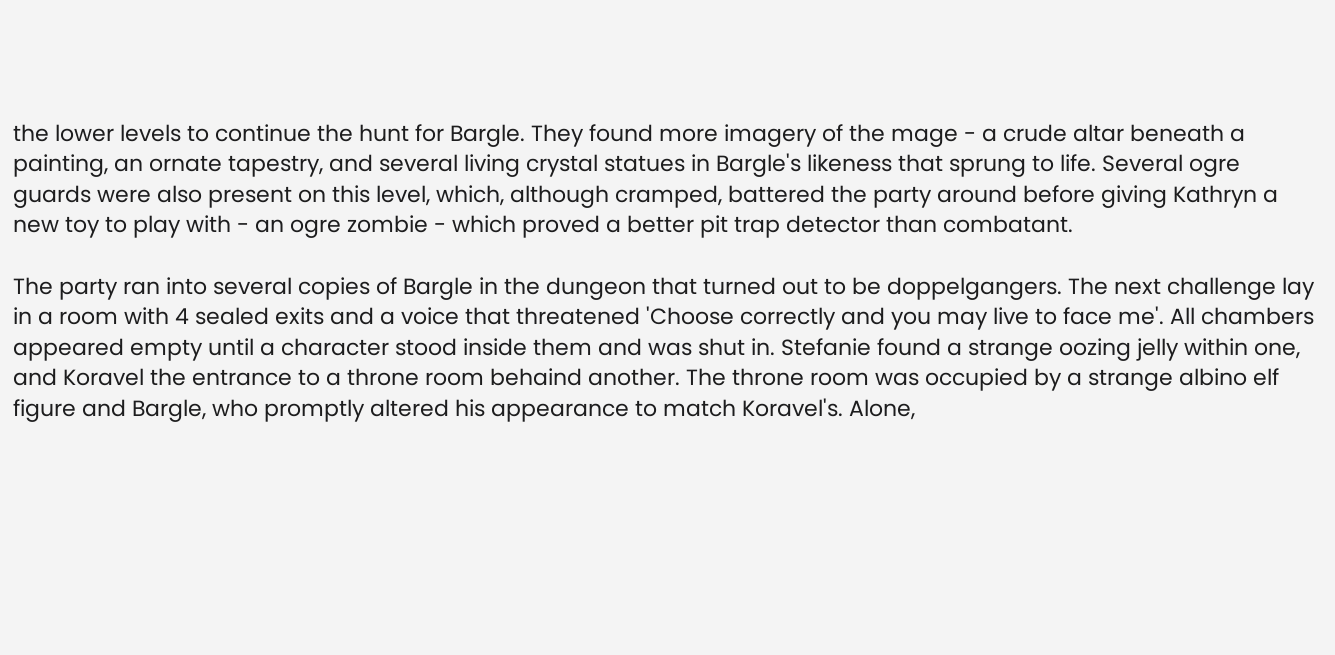the lower levels to continue the hunt for Bargle. They found more imagery of the mage - a crude altar beneath a painting, an ornate tapestry, and several living crystal statues in Bargle's likeness that sprung to life. Several ogre guards were also present on this level, which, although cramped, battered the party around before giving Kathryn a new toy to play with - an ogre zombie - which proved a better pit trap detector than combatant.

The party ran into several copies of Bargle in the dungeon that turned out to be doppelgangers. The next challenge lay in a room with 4 sealed exits and a voice that threatened 'Choose correctly and you may live to face me'. All chambers appeared empty until a character stood inside them and was shut in. Stefanie found a strange oozing jelly within one, and Koravel the entrance to a throne room behaind another. The throne room was occupied by a strange albino elf figure and Bargle, who promptly altered his appearance to match Koravel's. Alone,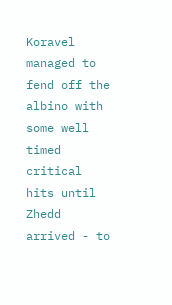Koravel managed to fend off the albino with some well timed critical hits until Zhedd arrived - to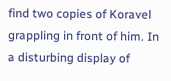find two copies of Koravel grappling in front of him. In a disturbing display of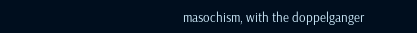masochism, with the doppelganger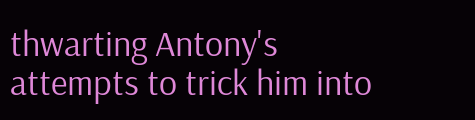thwarting Antony's attempts to trick him into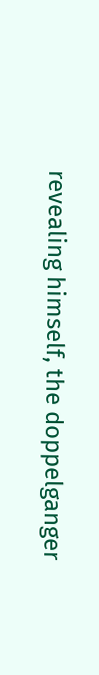revealing himself, the doppelganger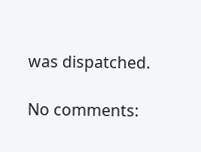was dispatched.

No comments: